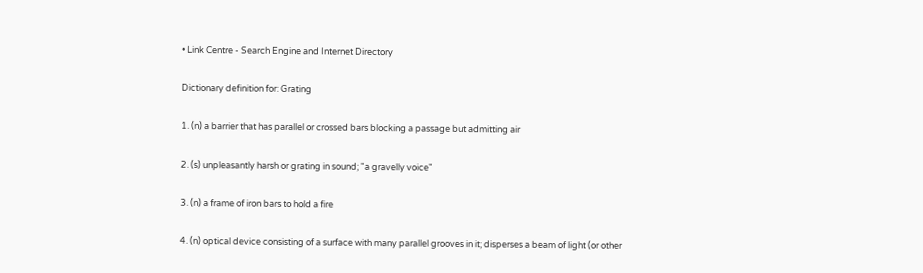• Link Centre - Search Engine and Internet Directory

Dictionary definition for: Grating

1. (n) a barrier that has parallel or crossed bars blocking a passage but admitting air

2. (s) unpleasantly harsh or grating in sound; "a gravelly voice"

3. (n) a frame of iron bars to hold a fire

4. (n) optical device consisting of a surface with many parallel grooves in it; disperses a beam of light (or other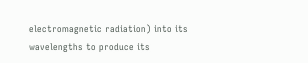electromagnetic radiation) into its wavelengths to produce its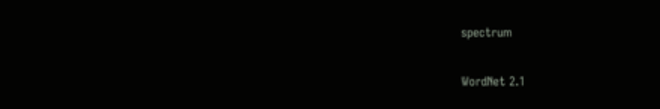spectrum

WordNet 2.1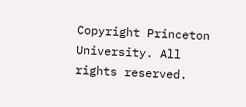Copyright Princeton University. All rights reserved.